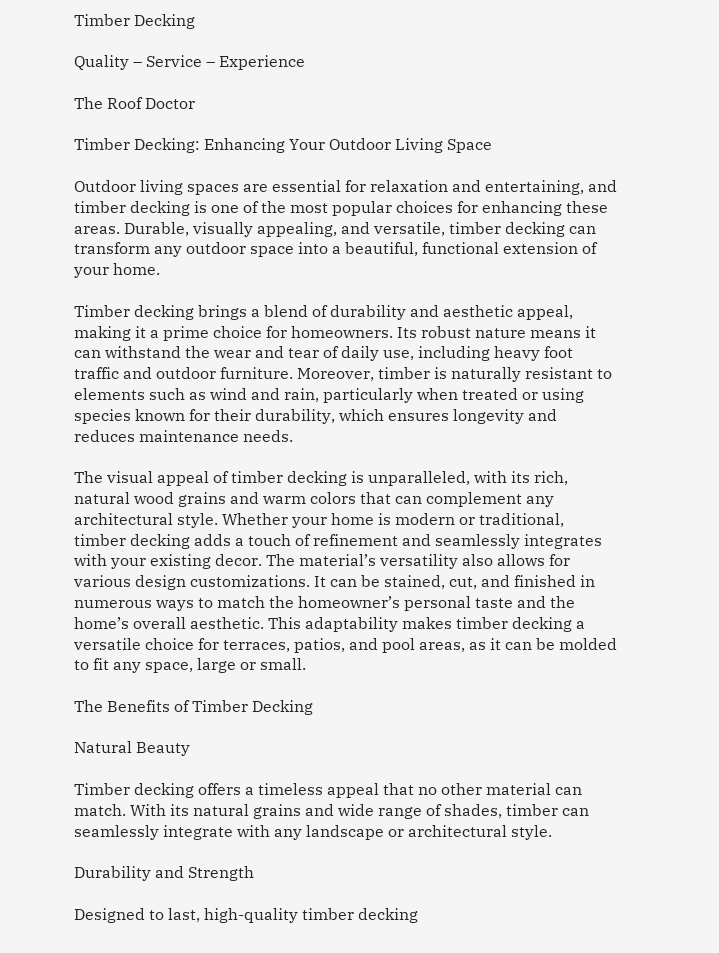Timber Decking

Quality – Service – Experience

The Roof Doctor

Timber Decking: Enhancing Your Outdoor Living Space

Outdoor living spaces are essential for relaxation and entertaining, and timber decking is one of the most popular choices for enhancing these areas. Durable, visually appealing, and versatile, timber decking can transform any outdoor space into a beautiful, functional extension of your home.

Timber decking brings a blend of durability and aesthetic appeal, making it a prime choice for homeowners. Its robust nature means it can withstand the wear and tear of daily use, including heavy foot traffic and outdoor furniture. Moreover, timber is naturally resistant to elements such as wind and rain, particularly when treated or using species known for their durability, which ensures longevity and reduces maintenance needs.

The visual appeal of timber decking is unparalleled, with its rich, natural wood grains and warm colors that can complement any architectural style. Whether your home is modern or traditional, timber decking adds a touch of refinement and seamlessly integrates with your existing decor. The material’s versatility also allows for various design customizations. It can be stained, cut, and finished in numerous ways to match the homeowner’s personal taste and the home’s overall aesthetic. This adaptability makes timber decking a versatile choice for terraces, patios, and pool areas, as it can be molded to fit any space, large or small.

The Benefits of Timber Decking

Natural Beauty

Timber decking offers a timeless appeal that no other material can match. With its natural grains and wide range of shades, timber can seamlessly integrate with any landscape or architectural style.

Durability and Strength

Designed to last, high-quality timber decking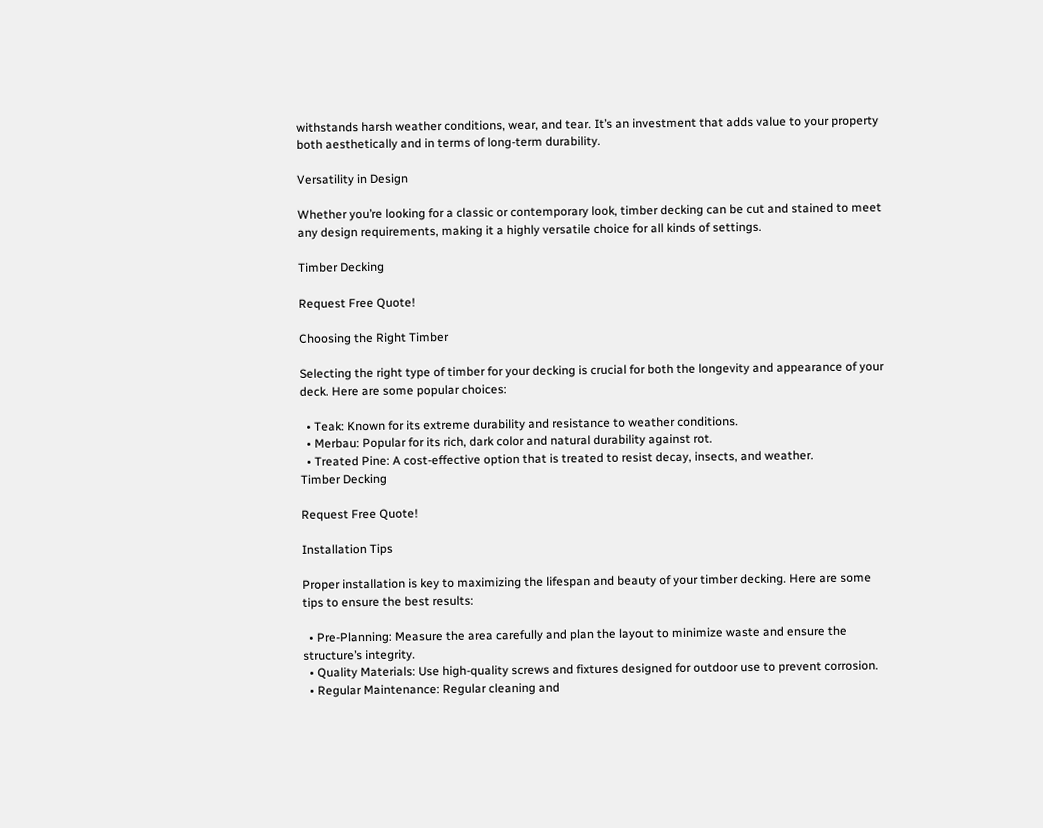withstands harsh weather conditions, wear, and tear. It’s an investment that adds value to your property both aesthetically and in terms of long-term durability.

Versatility in Design

Whether you’re looking for a classic or contemporary look, timber decking can be cut and stained to meet any design requirements, making it a highly versatile choice for all kinds of settings.

Timber Decking

Request Free Quote!

Choosing the Right Timber

Selecting the right type of timber for your decking is crucial for both the longevity and appearance of your deck. Here are some popular choices:

  • Teak: Known for its extreme durability and resistance to weather conditions.
  • Merbau: Popular for its rich, dark color and natural durability against rot.
  • Treated Pine: A cost-effective option that is treated to resist decay, insects, and weather.
Timber Decking

Request Free Quote!

Installation Tips

Proper installation is key to maximizing the lifespan and beauty of your timber decking. Here are some tips to ensure the best results:

  • Pre-Planning: Measure the area carefully and plan the layout to minimize waste and ensure the structure’s integrity.
  • Quality Materials: Use high-quality screws and fixtures designed for outdoor use to prevent corrosion.
  • Regular Maintenance: Regular cleaning and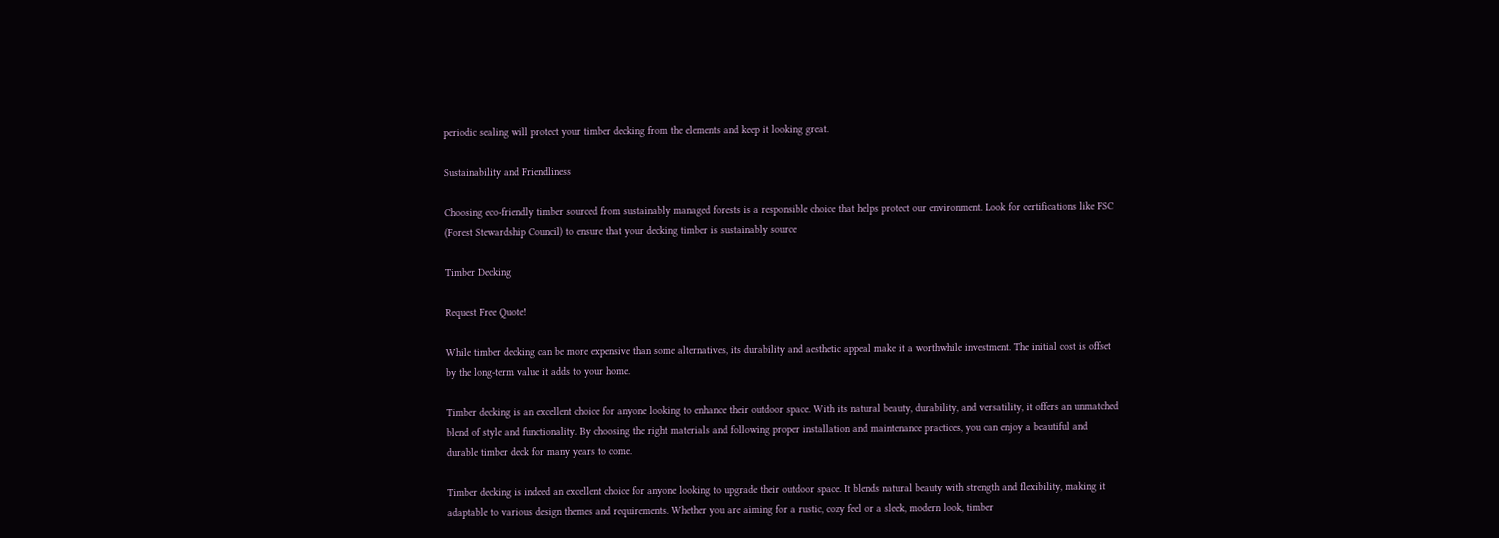periodic sealing will protect your timber decking from the elements and keep it looking great.

Sustainability and Friendliness

Choosing eco-friendly timber sourced from sustainably managed forests is a responsible choice that helps protect our environment. Look for certifications like FSC (Forest Stewardship Council) to ensure that your decking timber is sustainably source

Timber Decking

Request Free Quote!

While timber decking can be more expensive than some alternatives, its durability and aesthetic appeal make it a worthwhile investment. The initial cost is offset by the long-term value it adds to your home.

Timber decking is an excellent choice for anyone looking to enhance their outdoor space. With its natural beauty, durability, and versatility, it offers an unmatched blend of style and functionality. By choosing the right materials and following proper installation and maintenance practices, you can enjoy a beautiful and durable timber deck for many years to come.

Timber decking is indeed an excellent choice for anyone looking to upgrade their outdoor space. It blends natural beauty with strength and flexibility, making it adaptable to various design themes and requirements. Whether you are aiming for a rustic, cozy feel or a sleek, modern look, timber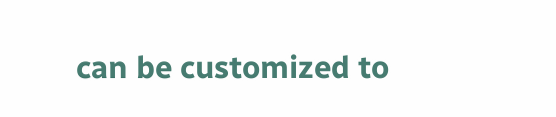can be customized to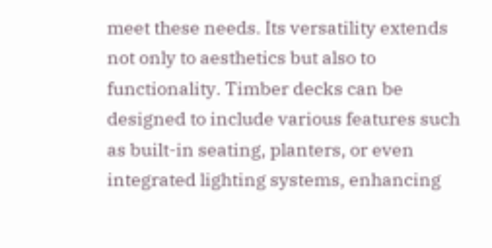meet these needs. Its versatility extends not only to aesthetics but also to functionality. Timber decks can be designed to include various features such as built-in seating, planters, or even integrated lighting systems, enhancing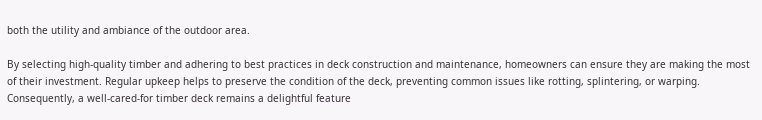both the utility and ambiance of the outdoor area.

By selecting high-quality timber and adhering to best practices in deck construction and maintenance, homeowners can ensure they are making the most of their investment. Regular upkeep helps to preserve the condition of the deck, preventing common issues like rotting, splintering, or warping. Consequently, a well-cared-for timber deck remains a delightful feature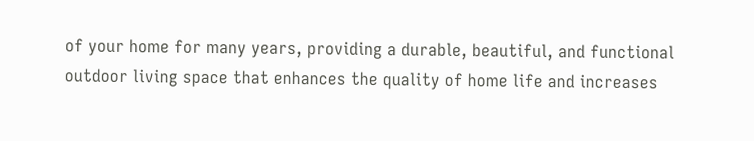of your home for many years, providing a durable, beautiful, and functional outdoor living space that enhances the quality of home life and increases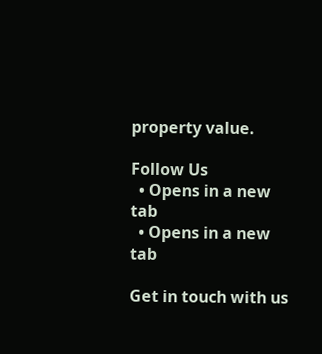property value.

Follow Us
  • Opens in a new tab
  • Opens in a new tab

Get in touch with us